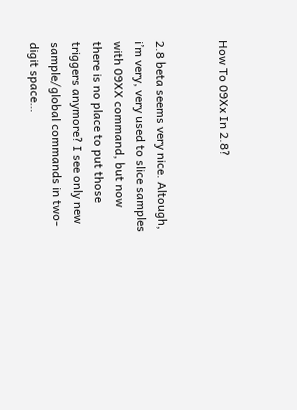How To 09Xx In 2.8?


2.8 beta seems very nice. Altough, i’m very, very used to slice samples with 09XX command, but now there is no place to put those triggers anymore? I see only new sample/global commands in two-digit space…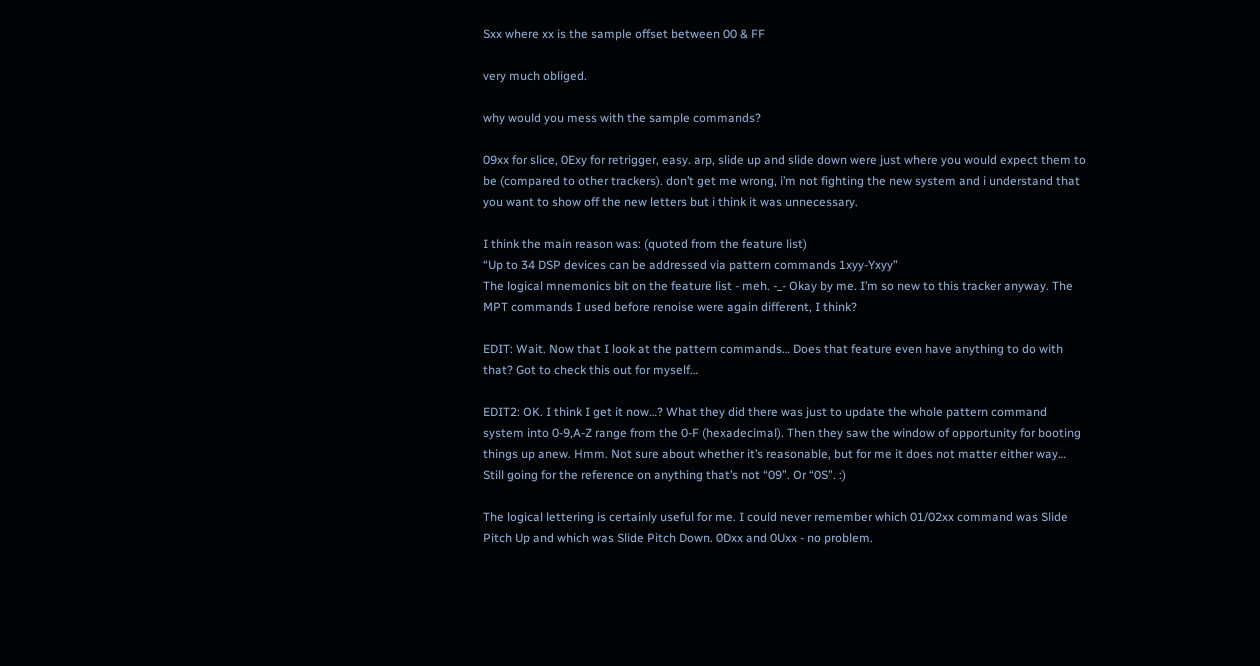Sxx where xx is the sample offset between 00 & FF

very much obliged.

why would you mess with the sample commands?

09xx for slice, 0Exy for retrigger, easy. arp, slide up and slide down were just where you would expect them to be (compared to other trackers). don’t get me wrong, i’m not fighting the new system and i understand that you want to show off the new letters but i think it was unnecessary.

I think the main reason was: (quoted from the feature list)
“Up to 34 DSP devices can be addressed via pattern commands 1xyy-Yxyy”
The logical mnemonics bit on the feature list - meh. -_- Okay by me. I’m so new to this tracker anyway. The MPT commands I used before renoise were again different, I think?

EDIT: Wait. Now that I look at the pattern commands… Does that feature even have anything to do with that? Got to check this out for myself…

EDIT2: OK. I think I get it now…? What they did there was just to update the whole pattern command system into 0-9,A-Z range from the 0-F (hexadecimal). Then they saw the window of opportunity for booting things up anew. Hmm. Not sure about whether it’s reasonable, but for me it does not matter either way… Still going for the reference on anything that’s not “09”. Or “0S”. :)

The logical lettering is certainly useful for me. I could never remember which 01/02xx command was Slide Pitch Up and which was Slide Pitch Down. 0Dxx and 0Uxx - no problem.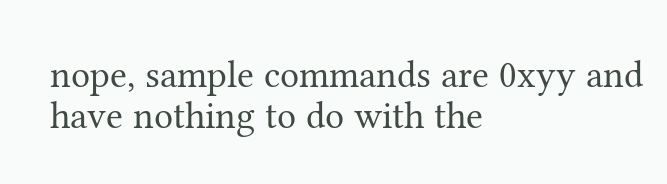nope, sample commands are 0xyy and have nothing to do with the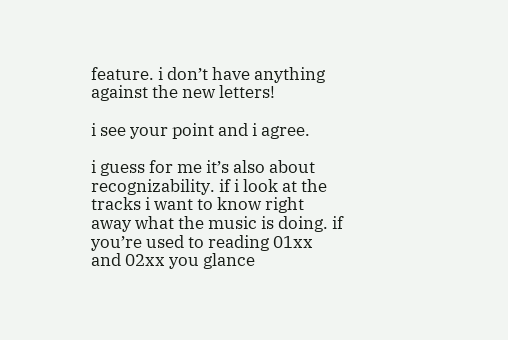feature. i don’t have anything against the new letters!

i see your point and i agree.

i guess for me it’s also about recognizability. if i look at the tracks i want to know right away what the music is doing. if you’re used to reading 01xx and 02xx you glance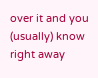over it and you (usually) know right away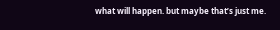what will happen. but maybe that’s just me.